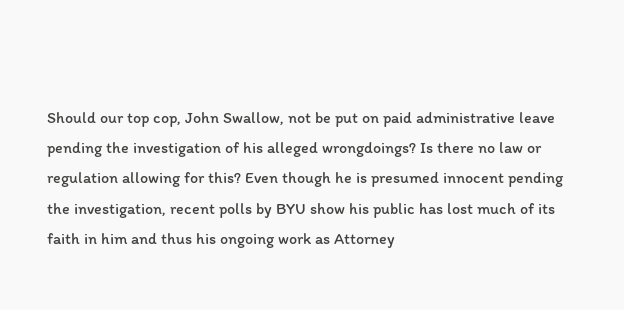Should our top cop, John Swallow, not be put on paid administrative leave pending the investigation of his alleged wrongdoings? Is there no law or regulation allowing for this? Even though he is presumed innocent pending the investigation, recent polls by BYU show his public has lost much of its faith in him and thus his ongoing work as Attorney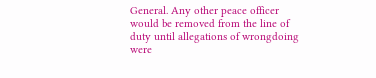General. Any other peace officer would be removed from the line of duty until allegations of wrongdoing were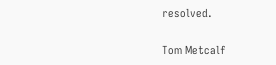resolved.

Tom Metcalf